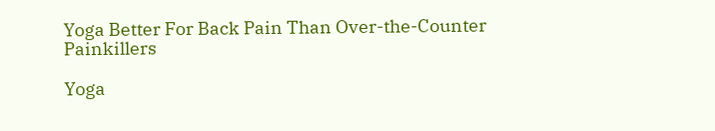Yoga Better For Back Pain Than Over-the-Counter Painkillers

Yoga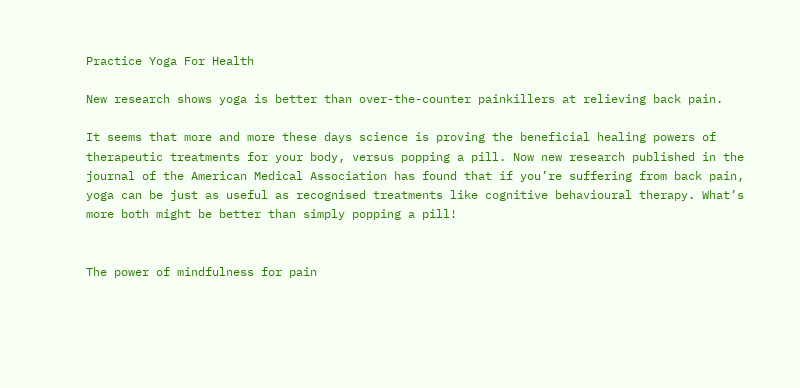Practice Yoga For Health

New research shows yoga is better than over-the-counter painkillers at relieving back pain.

It seems that more and more these days science is proving the beneficial healing powers of therapeutic treatments for your body, versus popping a pill. Now new research published in the journal of the American Medical Association has found that if you’re suffering from back pain, yoga can be just as useful as recognised treatments like cognitive behavioural therapy. What’s more both might be better than simply popping a pill!


The power of mindfulness for pain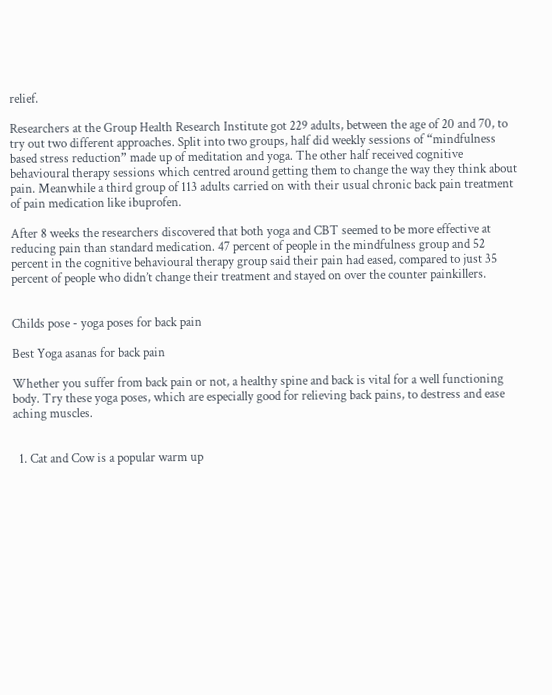relief.

Researchers at the Group Health Research Institute got 229 adults, between the age of 20 and 70, to try out two different approaches. Split into two groups, half did weekly sessions of “mindfulness based stress reduction” made up of meditation and yoga. The other half received cognitive behavioural therapy sessions which centred around getting them to change the way they think about pain. Meanwhile a third group of 113 adults carried on with their usual chronic back pain treatment of pain medication like ibuprofen.

After 8 weeks the researchers discovered that both yoga and CBT seemed to be more effective at reducing pain than standard medication. 47 percent of people in the mindfulness group and 52 percent in the cognitive behavioural therapy group said their pain had eased, compared to just 35 percent of people who didn’t change their treatment and stayed on over the counter painkillers.


Childs pose - yoga poses for back pain

Best Yoga asanas for back pain

Whether you suffer from back pain or not, a healthy spine and back is vital for a well functioning body. Try these yoga poses, which are especially good for relieving back pains, to destress and ease aching muscles.


  1. Cat and Cow is a popular warm up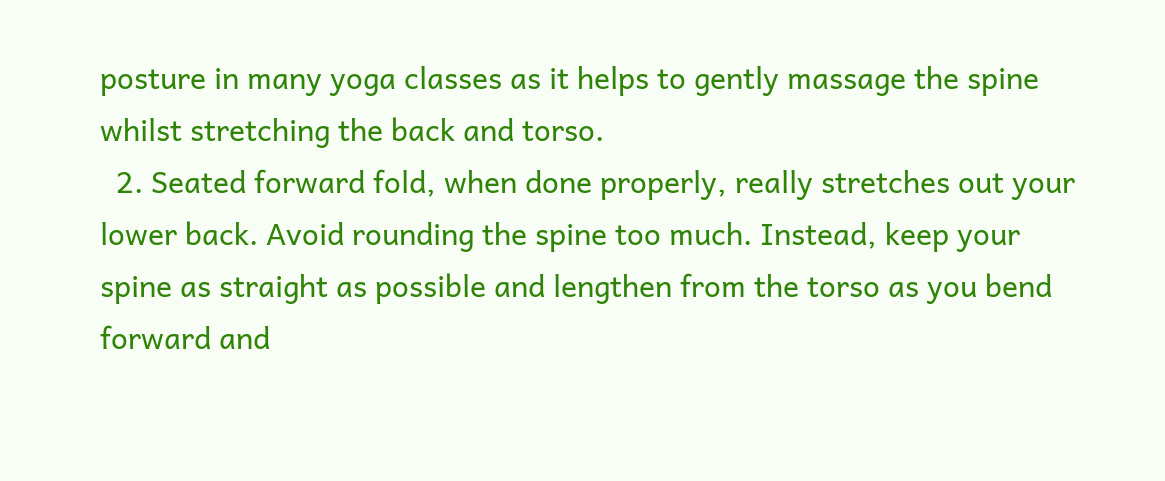posture in many yoga classes as it helps to gently massage the spine whilst stretching the back and torso.
  2. Seated forward fold, when done properly, really stretches out your lower back. Avoid rounding the spine too much. Instead, keep your spine as straight as possible and lengthen from the torso as you bend forward and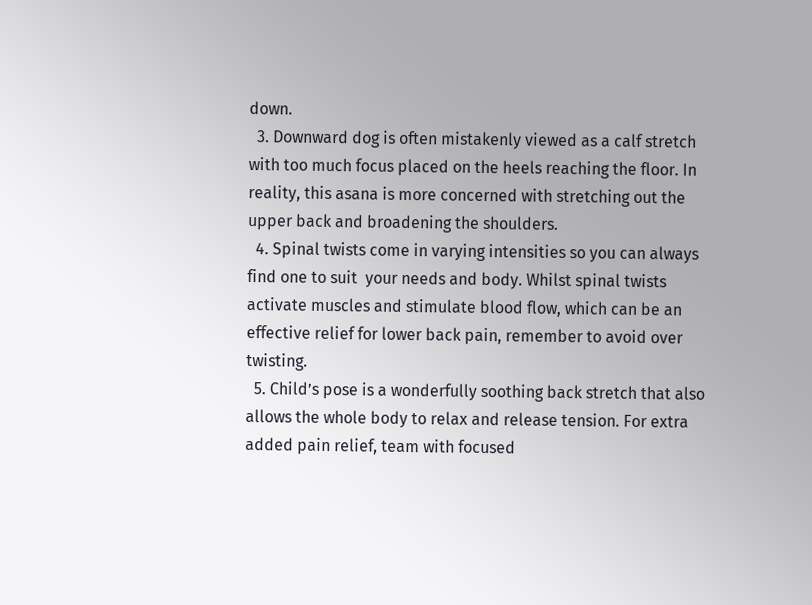down.
  3. Downward dog is often mistakenly viewed as a calf stretch with too much focus placed on the heels reaching the floor. In reality, this asana is more concerned with stretching out the upper back and broadening the shoulders.
  4. Spinal twists come in varying intensities so you can always find one to suit  your needs and body. Whilst spinal twists activate muscles and stimulate blood flow, which can be an effective relief for lower back pain, remember to avoid over twisting.
  5. Child’s pose is a wonderfully soothing back stretch that also allows the whole body to relax and release tension. For extra added pain relief, team with focused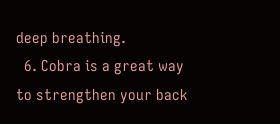deep breathing.
  6. Cobra is a great way to strengthen your back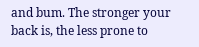and bum. The stronger your back is, the less prone to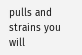pulls and strains you will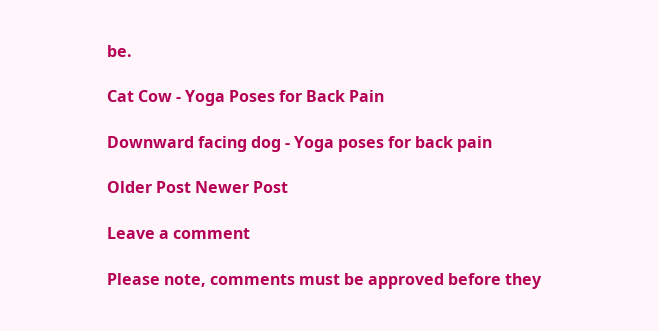be.

Cat Cow - Yoga Poses for Back Pain

Downward facing dog - Yoga poses for back pain

Older Post Newer Post

Leave a comment

Please note, comments must be approved before they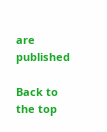are published

Back to the top